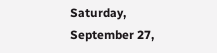Saturday, September 27,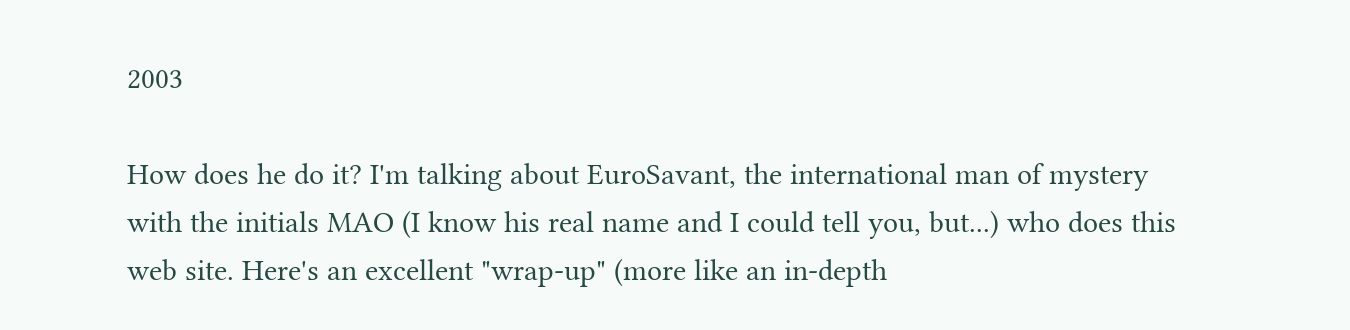2003

How does he do it? I'm talking about EuroSavant, the international man of mystery with the initials MAO (I know his real name and I could tell you, but...) who does this web site. Here's an excellent "wrap-up" (more like an in-depth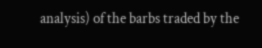analysis) of the barbs traded by the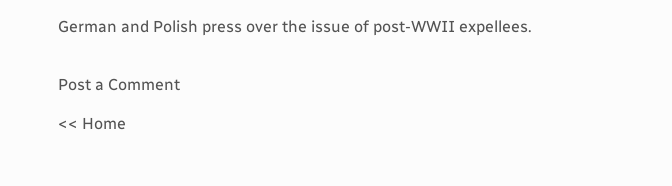German and Polish press over the issue of post-WWII expellees.


Post a Comment

<< Home